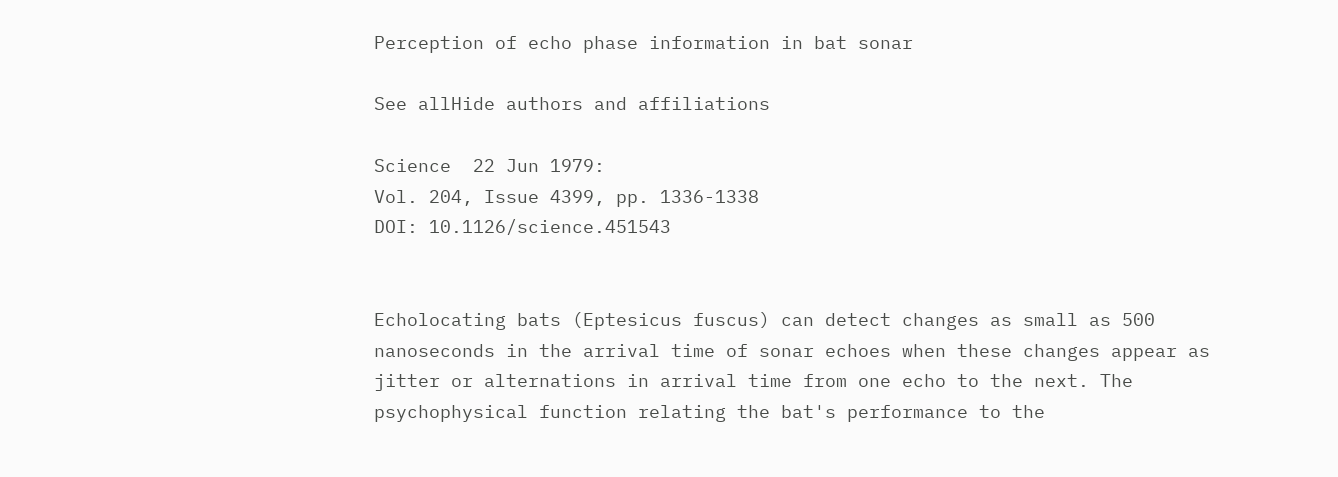Perception of echo phase information in bat sonar

See allHide authors and affiliations

Science  22 Jun 1979:
Vol. 204, Issue 4399, pp. 1336-1338
DOI: 10.1126/science.451543


Echolocating bats (Eptesicus fuscus) can detect changes as small as 500 nanoseconds in the arrival time of sonar echoes when these changes appear as jitter or alternations in arrival time from one echo to the next. The psychophysical function relating the bat's performance to the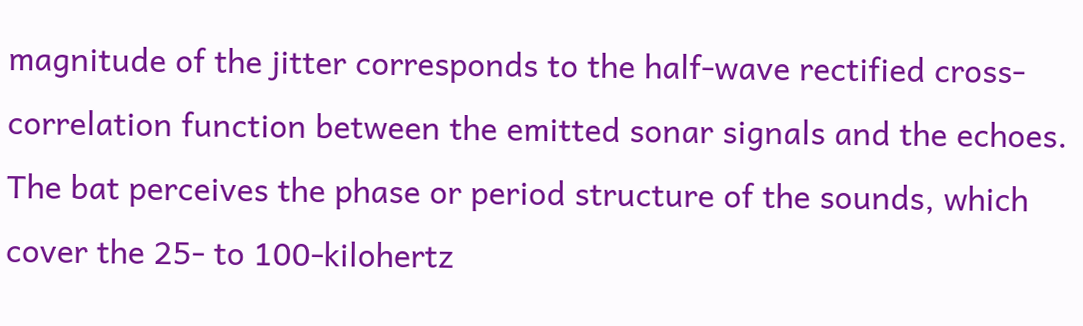magnitude of the jitter corresponds to the half-wave rectified cross-correlation function between the emitted sonar signals and the echoes. The bat perceives the phase or period structure of the sounds, which cover the 25- to 100-kilohertz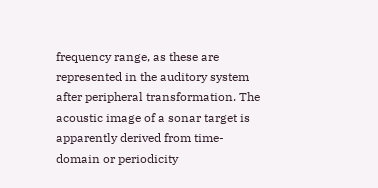frequency range, as these are represented in the auditory system after peripheral transformation. The acoustic image of a sonar target is apparently derived from time-domain or periodicity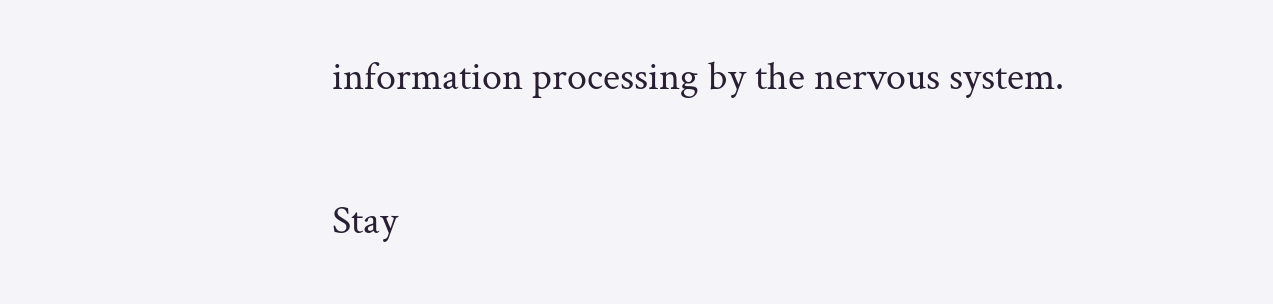information processing by the nervous system.

Stay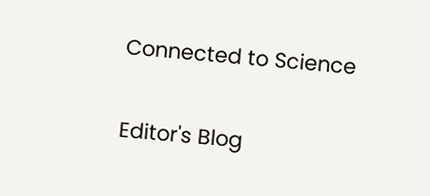Connected to Science

Editor's Blog